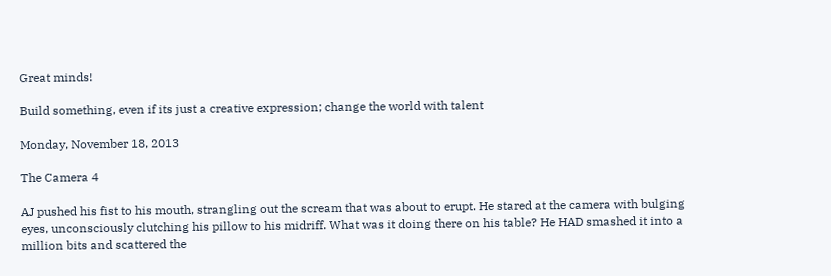Great minds!

Build something, even if its just a creative expression; change the world with talent

Monday, November 18, 2013

The Camera 4

AJ pushed his fist to his mouth, strangling out the scream that was about to erupt. He stared at the camera with bulging eyes, unconsciously clutching his pillow to his midriff. What was it doing there on his table? He HAD smashed it into a million bits and scattered the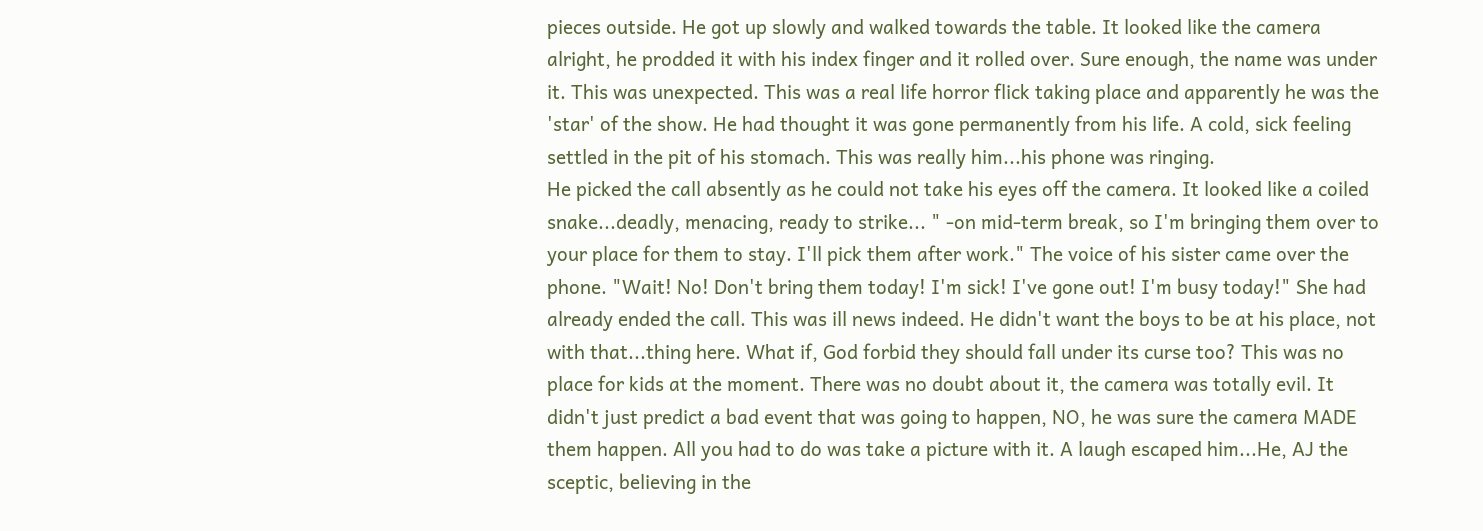pieces outside. He got up slowly and walked towards the table. It looked like the camera alright, he prodded it with his index finger and it rolled over. Sure enough, the name was under it. This was unexpected. This was a real life horror flick taking place and apparently he was the 'star' of the show. He had thought it was gone permanently from his life. A cold, sick feeling settled in the pit of his stomach. This was really him...his phone was ringing.
He picked the call absently as he could not take his eyes off the camera. It looked like a coiled snake...deadly, menacing, ready to strike... " -on mid-term break, so I'm bringing them over to your place for them to stay. I'll pick them after work." The voice of his sister came over the phone. "Wait! No! Don't bring them today! I'm sick! I've gone out! I'm busy today!" She had already ended the call. This was ill news indeed. He didn't want the boys to be at his place, not with that...thing here. What if, God forbid they should fall under its curse too? This was no place for kids at the moment. There was no doubt about it, the camera was totally evil. It didn't just predict a bad event that was going to happen, NO, he was sure the camera MADE them happen. All you had to do was take a picture with it. A laugh escaped him...He, AJ the sceptic, believing in the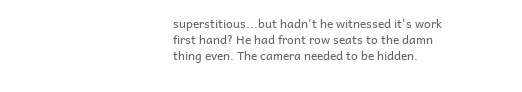superstitious...but hadn't he witnessed it's work first hand? He had front row seats to the damn thing even. The camera needed to be hidden.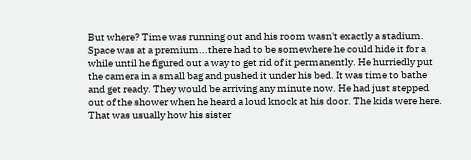But where? Time was running out and his room wasn't exactly a stadium. Space was at a premium...there had to be somewhere he could hide it for a while until he figured out a way to get rid of it permanently. He hurriedly put the camera in a small bag and pushed it under his bed. It was time to bathe and get ready. They would be arriving any minute now. He had just stepped out of the shower when he heard a loud knock at his door. The kids were here. That was usually how his sister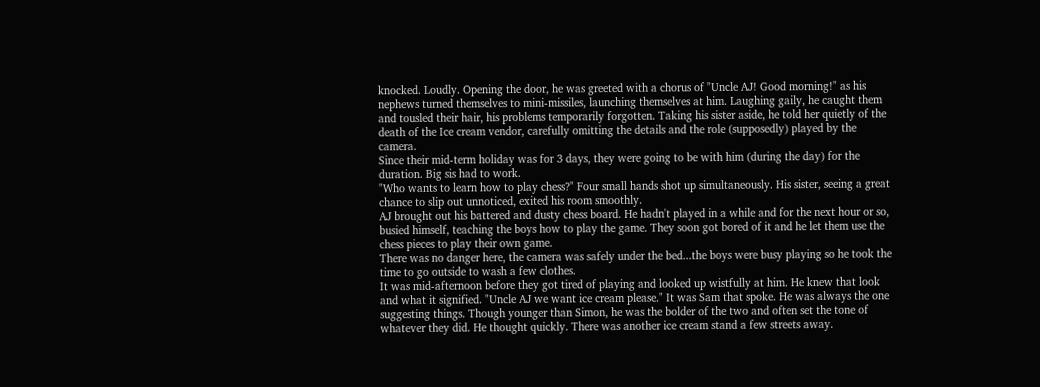knocked. Loudly. Opening the door, he was greeted with a chorus of "Uncle AJ! Good morning!" as his nephews turned themselves to mini-missiles, launching themselves at him. Laughing gaily, he caught them and tousled their hair, his problems temporarily forgotten. Taking his sister aside, he told her quietly of the death of the Ice cream vendor, carefully omitting the details and the role (supposedly) played by the camera.
Since their mid-term holiday was for 3 days, they were going to be with him (during the day) for the duration. Big sis had to work.
"Who wants to learn how to play chess?" Four small hands shot up simultaneously. His sister, seeing a great chance to slip out unnoticed, exited his room smoothly.
AJ brought out his battered and dusty chess board. He hadn't played in a while and for the next hour or so, busied himself, teaching the boys how to play the game. They soon got bored of it and he let them use the chess pieces to play their own game.
There was no danger here, the camera was safely under the bed...the boys were busy playing so he took the time to go outside to wash a few clothes.
It was mid-afternoon before they got tired of playing and looked up wistfully at him. He knew that look and what it signified. "Uncle AJ we want ice cream please." It was Sam that spoke. He was always the one suggesting things. Though younger than Simon, he was the bolder of the two and often set the tone of whatever they did. He thought quickly. There was another ice cream stand a few streets away.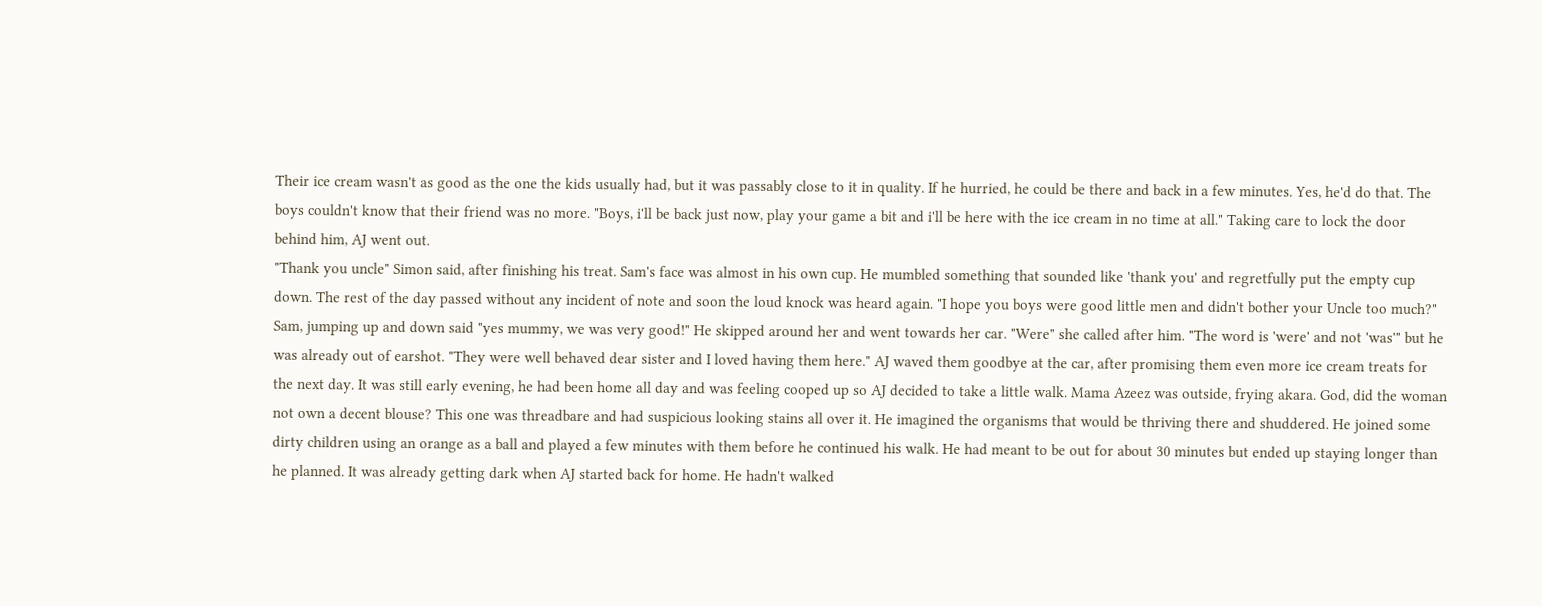Their ice cream wasn't as good as the one the kids usually had, but it was passably close to it in quality. If he hurried, he could be there and back in a few minutes. Yes, he'd do that. The boys couldn't know that their friend was no more. "Boys, i'll be back just now, play your game a bit and i'll be here with the ice cream in no time at all." Taking care to lock the door behind him, AJ went out.
"Thank you uncle" Simon said, after finishing his treat. Sam's face was almost in his own cup. He mumbled something that sounded like 'thank you' and regretfully put the empty cup down. The rest of the day passed without any incident of note and soon the loud knock was heard again. "I hope you boys were good little men and didn't bother your Uncle too much?" Sam, jumping up and down said "yes mummy, we was very good!" He skipped around her and went towards her car. "Were" she called after him. "The word is 'were' and not 'was'" but he was already out of earshot. "They were well behaved dear sister and I loved having them here." AJ waved them goodbye at the car, after promising them even more ice cream treats for the next day. It was still early evening, he had been home all day and was feeling cooped up so AJ decided to take a little walk. Mama Azeez was outside, frying akara. God, did the woman not own a decent blouse? This one was threadbare and had suspicious looking stains all over it. He imagined the organisms that would be thriving there and shuddered. He joined some dirty children using an orange as a ball and played a few minutes with them before he continued his walk. He had meant to be out for about 30 minutes but ended up staying longer than he planned. It was already getting dark when AJ started back for home. He hadn't walked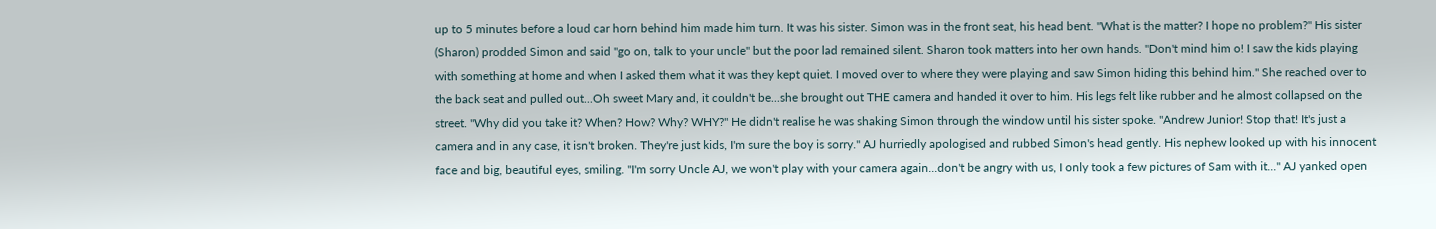up to 5 minutes before a loud car horn behind him made him turn. It was his sister. Simon was in the front seat, his head bent. "What is the matter? I hope no problem?" His sister (Sharon) prodded Simon and said "go on, talk to your uncle" but the poor lad remained silent. Sharon took matters into her own hands. "Don't mind him o! I saw the kids playing with something at home and when I asked them what it was they kept quiet. I moved over to where they were playing and saw Simon hiding this behind him." She reached over to the back seat and pulled out...Oh sweet Mary and, it couldn't be...she brought out THE camera and handed it over to him. His legs felt like rubber and he almost collapsed on the street. "Why did you take it? When? How? Why? WHY?" He didn't realise he was shaking Simon through the window until his sister spoke. "Andrew Junior! Stop that! It's just a camera and in any case, it isn't broken. They're just kids, I'm sure the boy is sorry." AJ hurriedly apologised and rubbed Simon's head gently. His nephew looked up with his innocent face and big, beautiful eyes, smiling. "I'm sorry Uncle AJ, we won't play with your camera again...don't be angry with us, I only took a few pictures of Sam with it..." AJ yanked open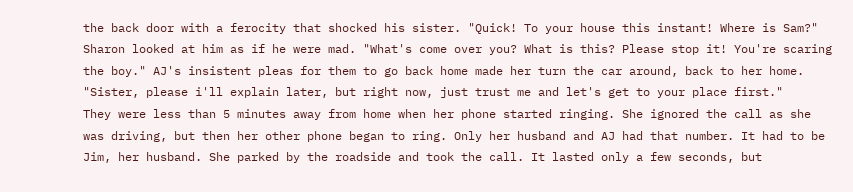the back door with a ferocity that shocked his sister. "Quick! To your house this instant! Where is Sam?" Sharon looked at him as if he were mad. "What's come over you? What is this? Please stop it! You're scaring the boy." AJ's insistent pleas for them to go back home made her turn the car around, back to her home. "Sister, please i'll explain later, but right now, just trust me and let's get to your place first."
They were less than 5 minutes away from home when her phone started ringing. She ignored the call as she was driving, but then her other phone began to ring. Only her husband and AJ had that number. It had to be Jim, her husband. She parked by the roadside and took the call. It lasted only a few seconds, but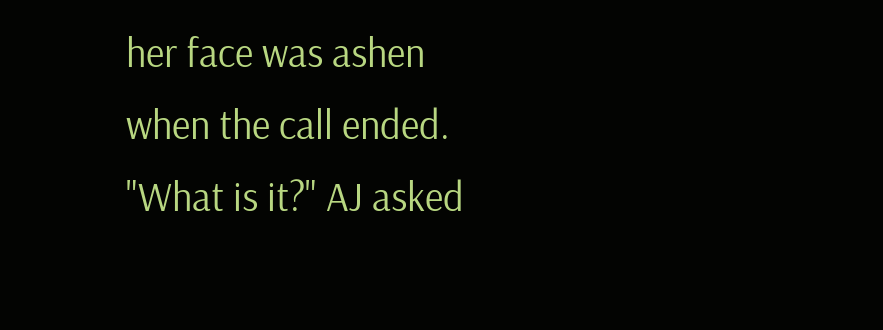her face was ashen when the call ended. "What is it?" AJ asked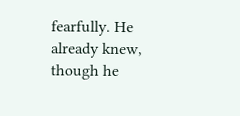fearfully. He already knew, though he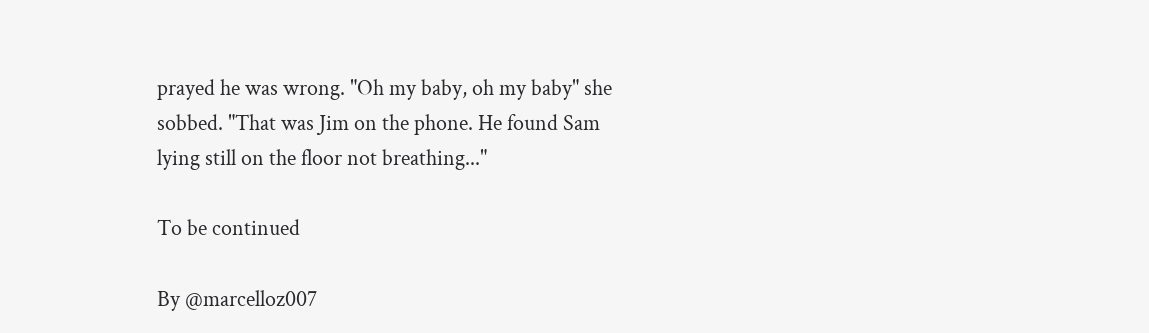prayed he was wrong. "Oh my baby, oh my baby" she sobbed. "That was Jim on the phone. He found Sam lying still on the floor not breathing..."

To be continued

By @marcelloz007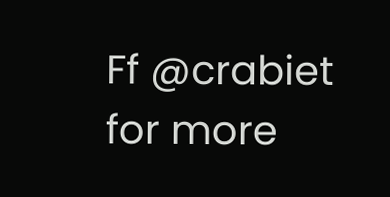Ff @crabiet for more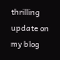thrilling update on my blog